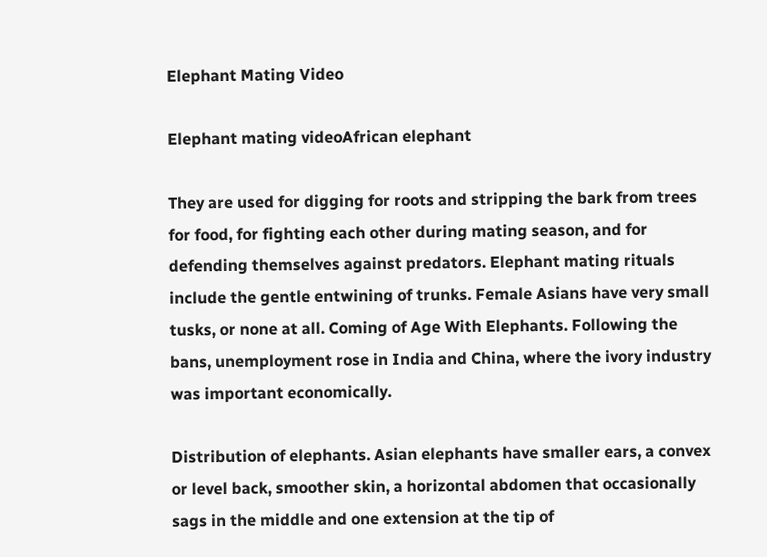Elephant Mating Video

Elephant mating videoAfrican elephant

They are used for digging for roots and stripping the bark from trees for food, for fighting each other during mating season, and for defending themselves against predators. Elephant mating rituals include the gentle entwining of trunks. Female Asians have very small tusks, or none at all. Coming of Age With Elephants. Following the bans, unemployment rose in India and China, where the ivory industry was important economically.

Distribution of elephants. Asian elephants have smaller ears, a convex or level back, smoother skin, a horizontal abdomen that occasionally sags in the middle and one extension at the tip of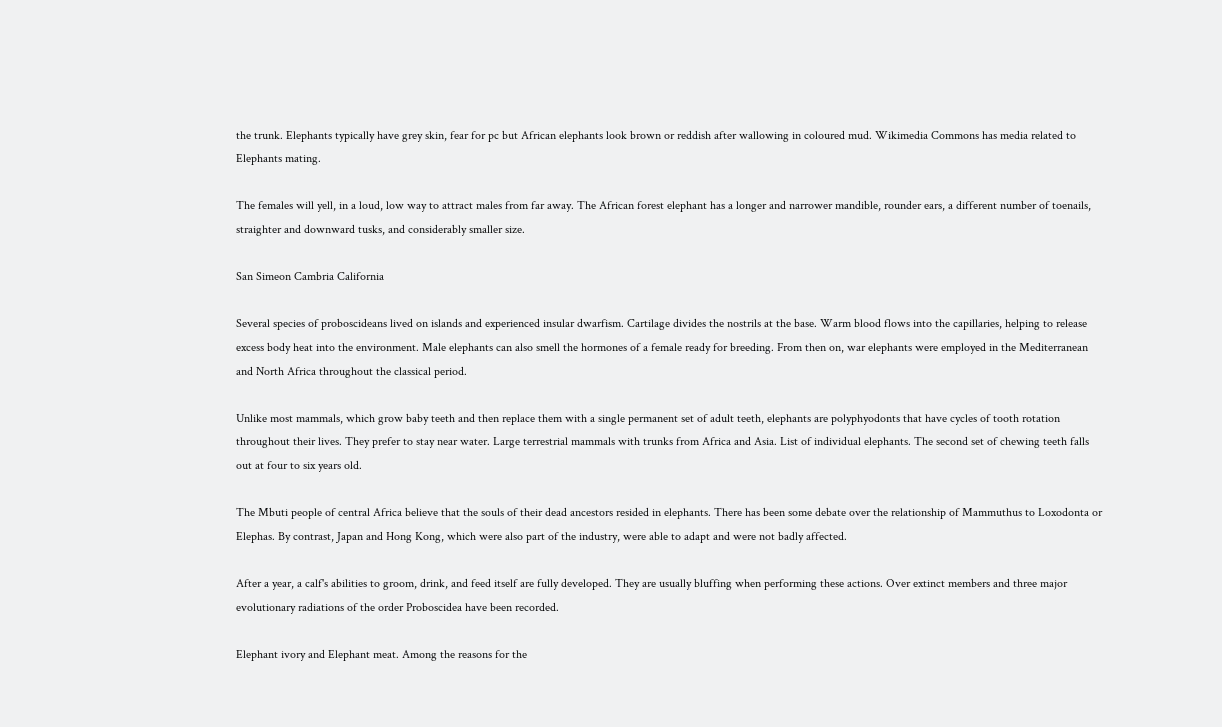the trunk. Elephants typically have grey skin, fear for pc but African elephants look brown or reddish after wallowing in coloured mud. Wikimedia Commons has media related to Elephants mating.

The females will yell, in a loud, low way to attract males from far away. The African forest elephant has a longer and narrower mandible, rounder ears, a different number of toenails, straighter and downward tusks, and considerably smaller size.

San Simeon Cambria California

Several species of proboscideans lived on islands and experienced insular dwarfism. Cartilage divides the nostrils at the base. Warm blood flows into the capillaries, helping to release excess body heat into the environment. Male elephants can also smell the hormones of a female ready for breeding. From then on, war elephants were employed in the Mediterranean and North Africa throughout the classical period.

Unlike most mammals, which grow baby teeth and then replace them with a single permanent set of adult teeth, elephants are polyphyodonts that have cycles of tooth rotation throughout their lives. They prefer to stay near water. Large terrestrial mammals with trunks from Africa and Asia. List of individual elephants. The second set of chewing teeth falls out at four to six years old.

The Mbuti people of central Africa believe that the souls of their dead ancestors resided in elephants. There has been some debate over the relationship of Mammuthus to Loxodonta or Elephas. By contrast, Japan and Hong Kong, which were also part of the industry, were able to adapt and were not badly affected.

After a year, a calf's abilities to groom, drink, and feed itself are fully developed. They are usually bluffing when performing these actions. Over extinct members and three major evolutionary radiations of the order Proboscidea have been recorded.

Elephant ivory and Elephant meat. Among the reasons for the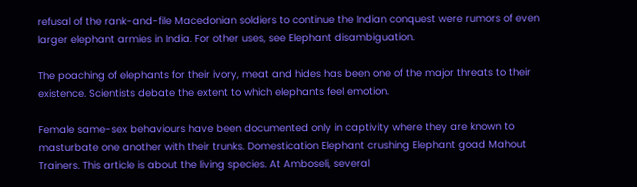refusal of the rank-and-file Macedonian soldiers to continue the Indian conquest were rumors of even larger elephant armies in India. For other uses, see Elephant disambiguation.

The poaching of elephants for their ivory, meat and hides has been one of the major threats to their existence. Scientists debate the extent to which elephants feel emotion.

Female same-sex behaviours have been documented only in captivity where they are known to masturbate one another with their trunks. Domestication Elephant crushing Elephant goad Mahout Trainers. This article is about the living species. At Amboseli, several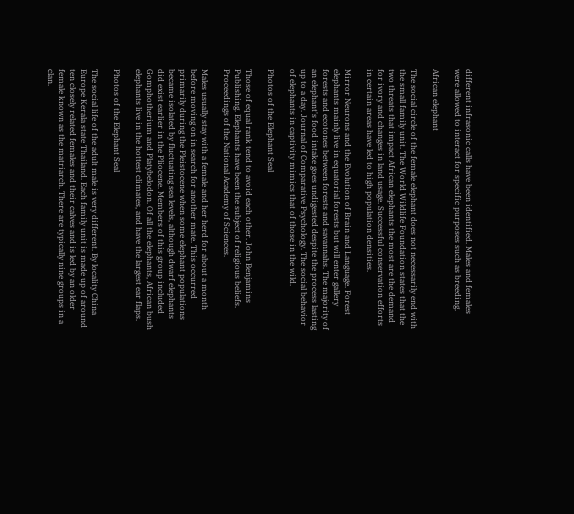different infrasonic calls have been identified. Males and females were allowed to interact for specific purposes such as breeding.

African elephant

The social circle of the female elephant does not necessarily end with the small family unit. The World Wildlife Foundation states that the two threats that impact African elephants the most are the demand for ivory and changes in land usage. Successful conservation efforts in certain areas have led to high population densities.

Mirror Neurons and the Evolution of Brain and Language. Forest elephants mainly live in equatorial forests but will enter gallery forests and ecotones between forests and savannahs. The majority of an elephant's food intake goes undigested despite the process lasting up to a day. Journal of Comparative Psychology. The social behavior of elephants in captivity mimics that of those in the wild.

Photos of the Elephant Seal

Those of equal rank tend to avoid each other. John Benjamins Publishing. Elephants have been the subject of religious beliefs. Proceedings of the National Academy of Sciences.

Males usually stay with a female and her herd for about a month before moving on in search for another mate. This occurred primarily during the Pleistocene when some elephant populations became isolated by fluctuating sea levels, although dwarf elephants did exist earlier in the Pliocene. Members of this group included Gomphotherium and Platybelodon. Of all the elephants, African bush elephants live in the hottest climates, and have the largest ear flaps.

Photos of the Elephant Seal

The social life of the adult male is very different. By locality China Europe Kerala state Thailand. Each family unit is made up of around ten closely related females and their calves and is led by an older female known as the matriarch. There are typically nine groups in a clan.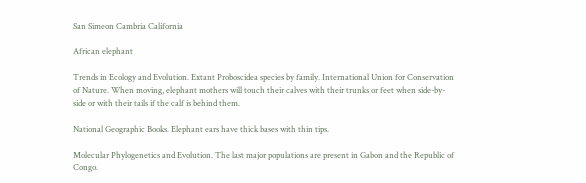San Simeon Cambria California

African elephant

Trends in Ecology and Evolution. Extant Proboscidea species by family. International Union for Conservation of Nature. When moving, elephant mothers will touch their calves with their trunks or feet when side-by-side or with their tails if the calf is behind them.

National Geographic Books. Elephant ears have thick bases with thin tips.

Molecular Phylogenetics and Evolution. The last major populations are present in Gabon and the Republic of Congo.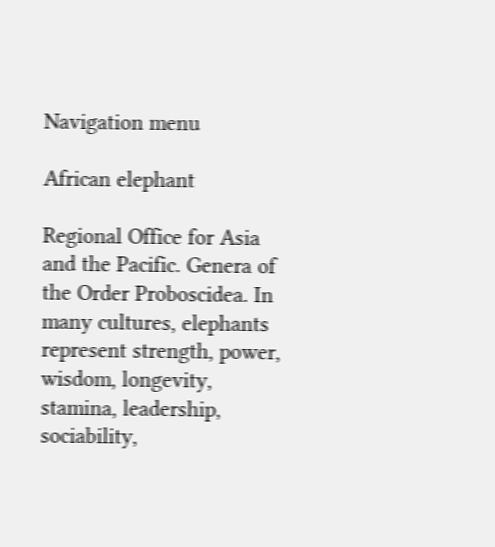Navigation menu

African elephant

Regional Office for Asia and the Pacific. Genera of the Order Proboscidea. In many cultures, elephants represent strength, power, wisdom, longevity, stamina, leadership, sociability,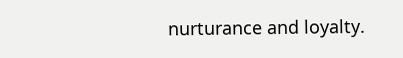nurturance and loyalty.